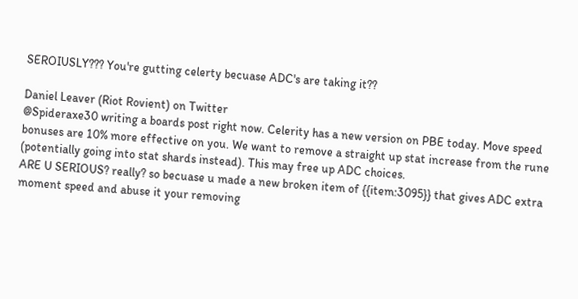SEROIUSLY??? You're gutting celerty becuase ADC's are taking it??

Daniel Leaver (Riot Rovient) on Twitter
@Spideraxe30 writing a boards post right now. Celerity has a new version on PBE today. Move speed bonuses are 10% more effective on you. We want to remove a straight up stat increase from the rune (potentially going into stat shards instead). This may free up ADC choices.
ARE U SERIOUS? really? so becuase u made a new broken item of {{item:3095}} that gives ADC extra moment speed and abuse it your removing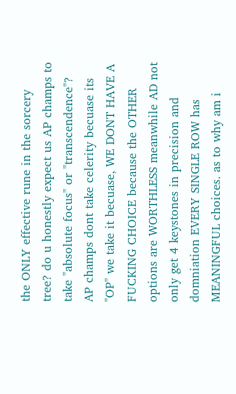the ONLY effective rune in the sorcery tree? do u honestly expect us AP champs to take "absolute focus" or "transcendence"? AP champs dont take celerity becuase its "OP" we take it becuase, WE DONT HAVE A FUCKING CHOICE because the OTHER options are WORTHLESS meanwhile AD not only get 4 keystones in precision and domniation EVERY SINGLE ROW has MEANINGFUL choices. as to why am i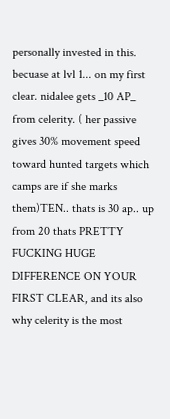personally invested in this. becuase at lvl 1... on my first clear. nidalee gets _10 AP_ from celerity. ( her passive gives 30% movement speed toward hunted targets which camps are if she marks them)TEN.. thats is 30 ap.. up from 20 thats PRETTY FUCKING HUGE DIFFERENCE ON YOUR FIRST CLEAR, and its also why celerity is the most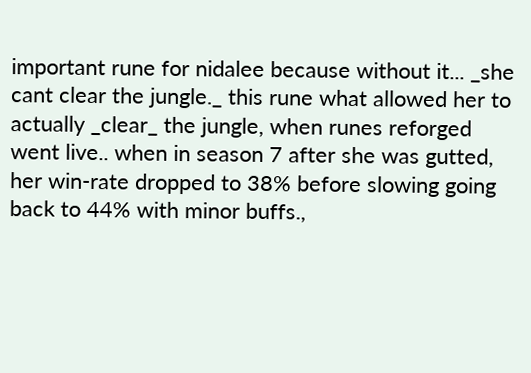important rune for nidalee because without it... _she cant clear the jungle._ this rune what allowed her to actually _clear_ the jungle, when runes reforged went live.. when in season 7 after she was gutted, her win-rate dropped to 38% before slowing going back to 44% with minor buffs.,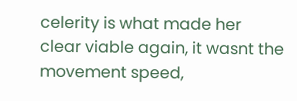celerity is what made her clear viable again, it wasnt the movement speed,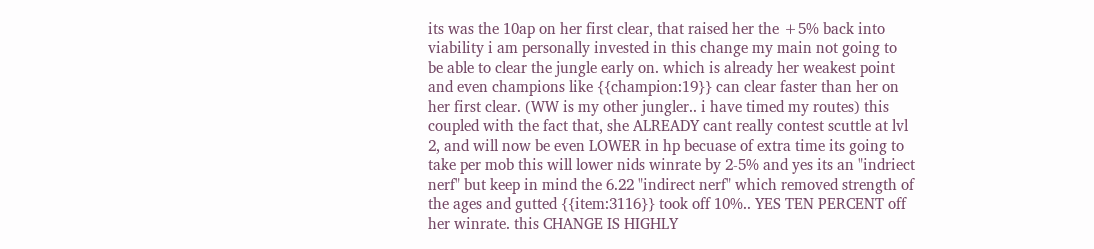its was the 10ap on her first clear, that raised her the +5% back into viability i am personally invested in this change my main not going to be able to clear the jungle early on. which is already her weakest point and even champions like {{champion:19}} can clear faster than her on her first clear. (WW is my other jungler.. i have timed my routes) this coupled with the fact that, she ALREADY cant really contest scuttle at lvl 2, and will now be even LOWER in hp becuase of extra time its going to take per mob this will lower nids winrate by 2-5% and yes its an "indriect nerf" but keep in mind the 6.22 "indirect nerf" which removed strength of the ages and gutted {{item:3116}} took off 10%.. YES TEN PERCENT off her winrate. this CHANGE IS HIGHLY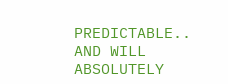PREDICTABLE.. AND WILL ABSOLUTELY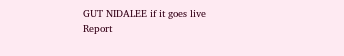GUT NIDALEE if it goes live
Report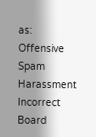as:
Offensive Spam Harassment Incorrect Board